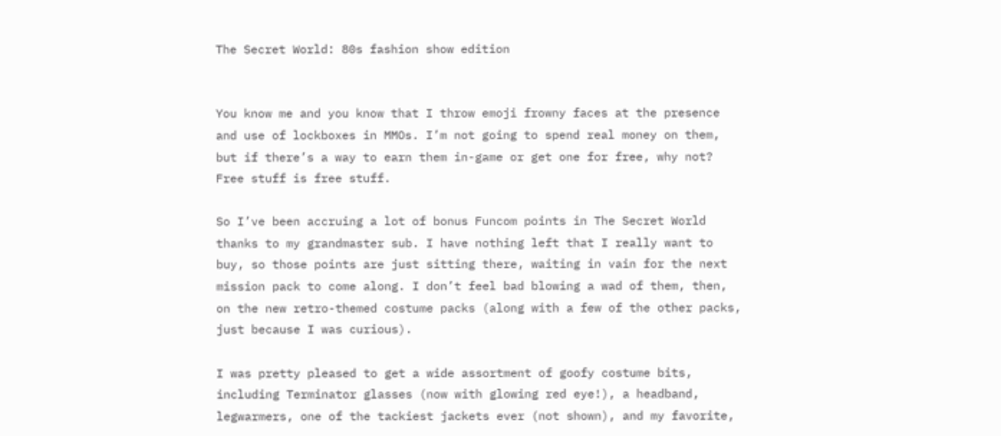The Secret World: 80s fashion show edition


You know me and you know that I throw emoji frowny faces at the presence and use of lockboxes in MMOs. I’m not going to spend real money on them, but if there’s a way to earn them in-game or get one for free, why not? Free stuff is free stuff.

So I’ve been accruing a lot of bonus Funcom points in The Secret World thanks to my grandmaster sub. I have nothing left that I really want to buy, so those points are just sitting there, waiting in vain for the next mission pack to come along. I don’t feel bad blowing a wad of them, then, on the new retro-themed costume packs (along with a few of the other packs, just because I was curious).

I was pretty pleased to get a wide assortment of goofy costume bits, including Terminator glasses (now with glowing red eye!), a headband, legwarmers, one of the tackiest jackets ever (not shown), and my favorite,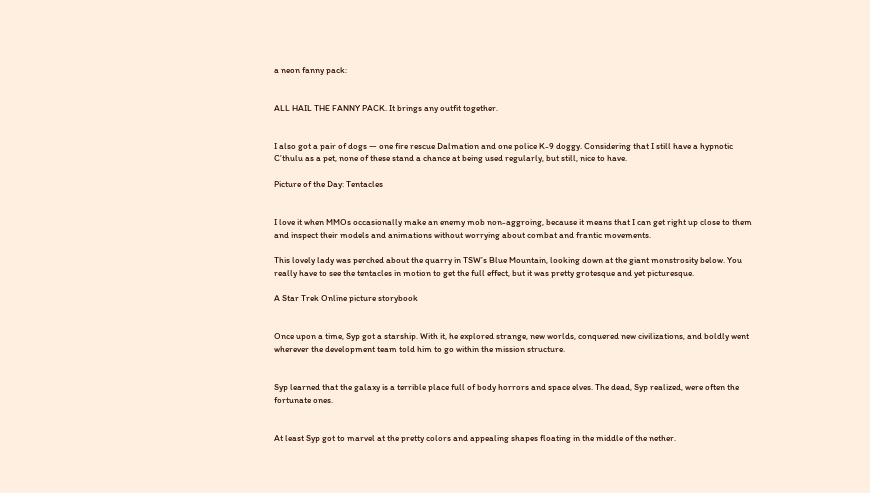a neon fanny pack:


ALL HAIL THE FANNY PACK. It brings any outfit together.


I also got a pair of dogs — one fire rescue Dalmation and one police K-9 doggy. Considering that I still have a hypnotic C’thulu as a pet, none of these stand a chance at being used regularly, but still, nice to have.

Picture of the Day: Tentacles


I love it when MMOs occasionally make an enemy mob non-aggroing, because it means that I can get right up close to them and inspect their models and animations without worrying about combat and frantic movements.

This lovely lady was perched about the quarry in TSW’s Blue Mountain, looking down at the giant monstrosity below. You really have to see the tentacles in motion to get the full effect, but it was pretty grotesque and yet picturesque.

A Star Trek Online picture storybook


Once upon a time, Syp got a starship. With it, he explored strange, new worlds, conquered new civilizations, and boldly went wherever the development team told him to go within the mission structure.


Syp learned that the galaxy is a terrible place full of body horrors and space elves. The dead, Syp realized, were often the fortunate ones.


At least Syp got to marvel at the pretty colors and appealing shapes floating in the middle of the nether.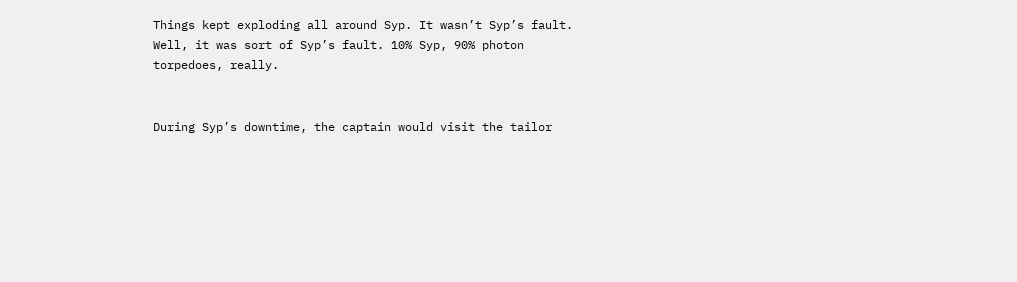Things kept exploding all around Syp. It wasn’t Syp’s fault. Well, it was sort of Syp’s fault. 10% Syp, 90% photon torpedoes, really.


During Syp’s downtime, the captain would visit the tailor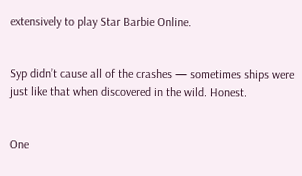extensively to play Star Barbie Online.


Syp didn’t cause all of the crashes — sometimes ships were just like that when discovered in the wild. Honest.


One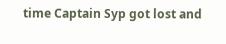time Captain Syp got lost and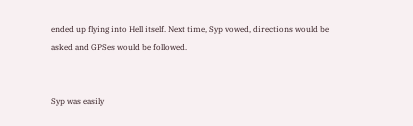ended up flying into Hell itself. Next time, Syp vowed, directions would be asked and GPSes would be followed.


Syp was easily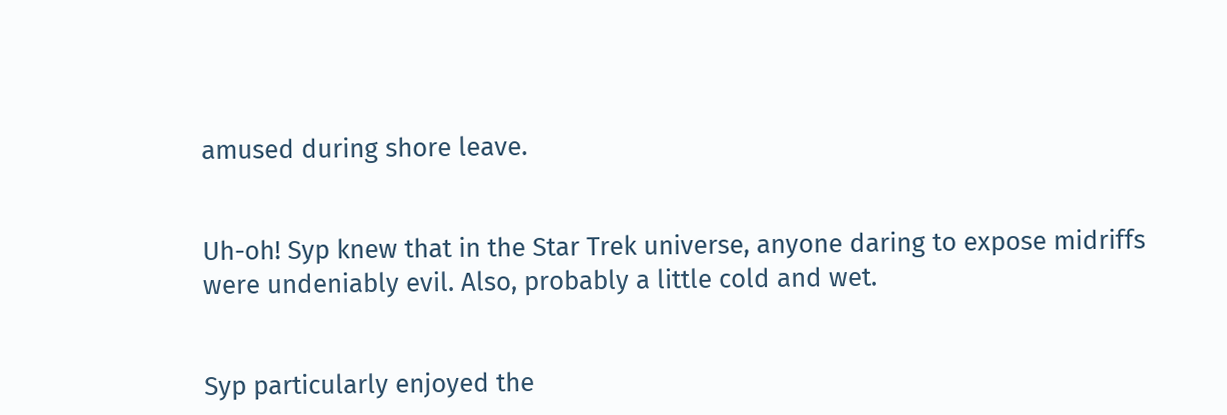amused during shore leave.


Uh-oh! Syp knew that in the Star Trek universe, anyone daring to expose midriffs were undeniably evil. Also, probably a little cold and wet.


Syp particularly enjoyed the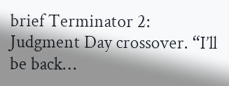brief Terminator 2: Judgment Day crossover. “I’ll be back…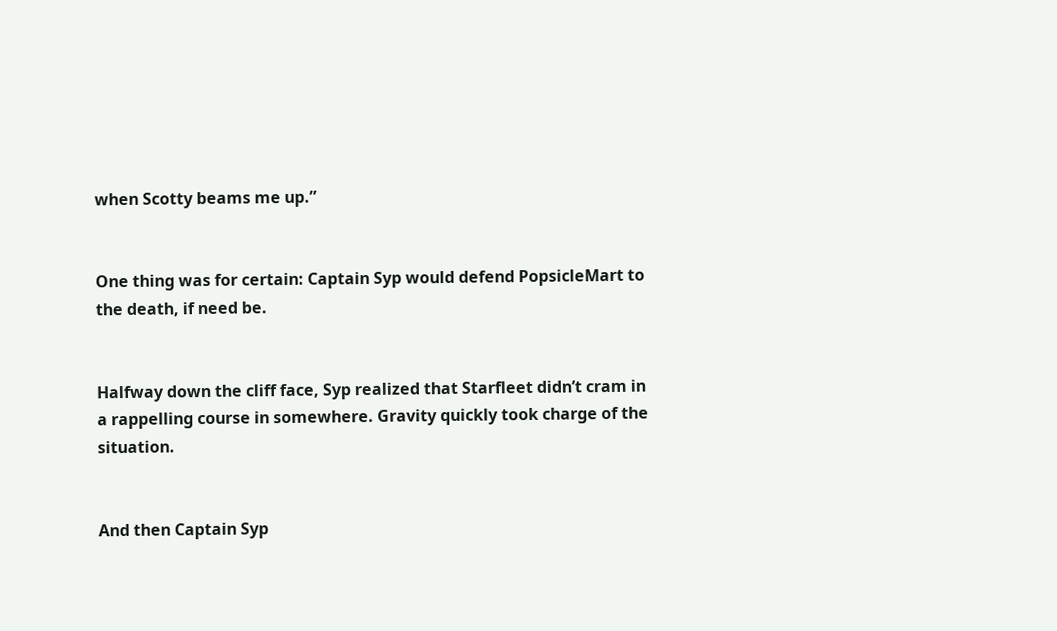when Scotty beams me up.”


One thing was for certain: Captain Syp would defend PopsicleMart to the death, if need be.


Halfway down the cliff face, Syp realized that Starfleet didn’t cram in a rappelling course in somewhere. Gravity quickly took charge of the situation.


And then Captain Syp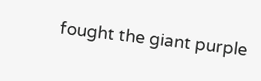fought the giant purple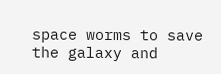space worms to save the galaxy and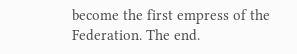become the first empress of the Federation. The end.